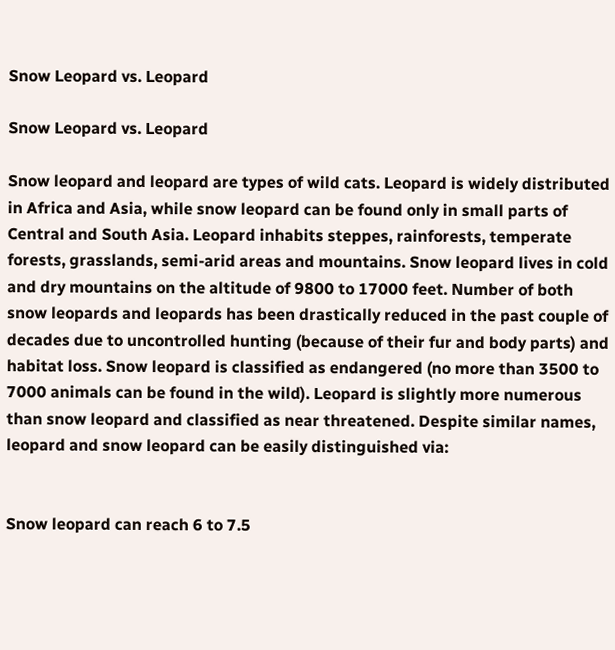Snow Leopard vs. Leopard

Snow Leopard vs. Leopard

Snow leopard and leopard are types of wild cats. Leopard is widely distributed in Africa and Asia, while snow leopard can be found only in small parts of Central and South Asia. Leopard inhabits steppes, rainforests, temperate forests, grasslands, semi-arid areas and mountains. Snow leopard lives in cold and dry mountains on the altitude of 9800 to 17000 feet. Number of both snow leopards and leopards has been drastically reduced in the past couple of decades due to uncontrolled hunting (because of their fur and body parts) and habitat loss. Snow leopard is classified as endangered (no more than 3500 to 7000 animals can be found in the wild). Leopard is slightly more numerous than snow leopard and classified as near threatened. Despite similar names, leopard and snow leopard can be easily distinguished via:


Snow leopard can reach 6 to 7.5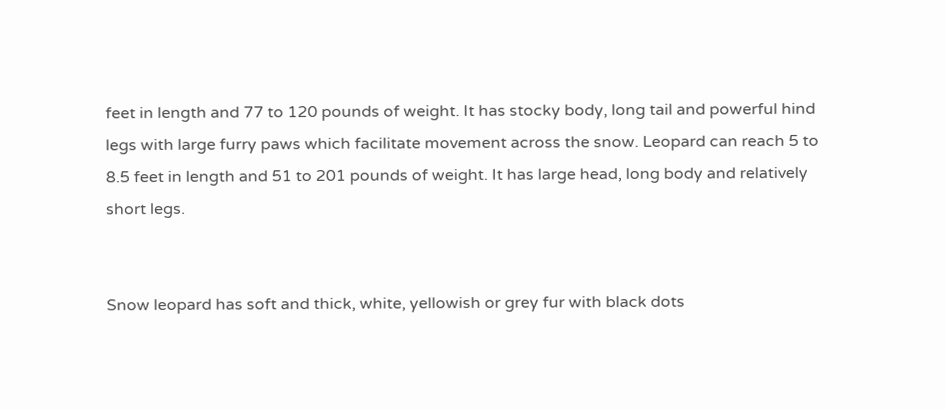feet in length and 77 to 120 pounds of weight. It has stocky body, long tail and powerful hind legs with large furry paws which facilitate movement across the snow. Leopard can reach 5 to 8.5 feet in length and 51 to 201 pounds of weight. It has large head, long body and relatively short legs.


Snow leopard has soft and thick, white, yellowish or grey fur with black dots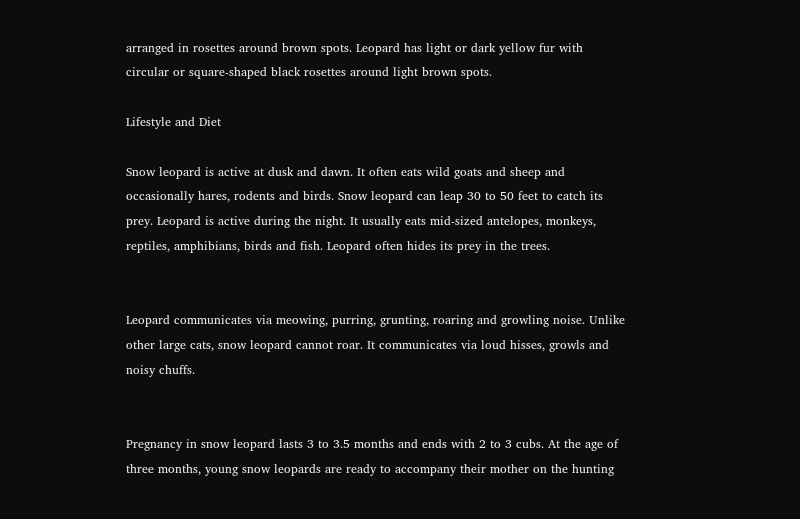arranged in rosettes around brown spots. Leopard has light or dark yellow fur with circular or square-shaped black rosettes around light brown spots.

Lifestyle and Diet

Snow leopard is active at dusk and dawn. It often eats wild goats and sheep and occasionally hares, rodents and birds. Snow leopard can leap 30 to 50 feet to catch its prey. Leopard is active during the night. It usually eats mid-sized antelopes, monkeys, reptiles, amphibians, birds and fish. Leopard often hides its prey in the trees.


Leopard communicates via meowing, purring, grunting, roaring and growling noise. Unlike other large cats, snow leopard cannot roar. It communicates via loud hisses, growls and noisy chuffs.


Pregnancy in snow leopard lasts 3 to 3.5 months and ends with 2 to 3 cubs. At the age of three months, young snow leopards are ready to accompany their mother on the hunting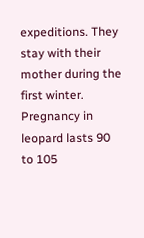expeditions. They stay with their mother during the first winter. Pregnancy in leopard lasts 90 to 105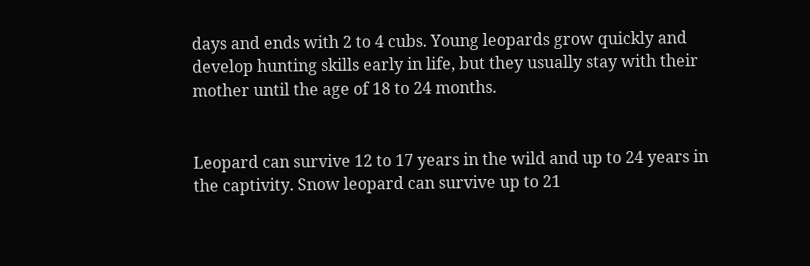days and ends with 2 to 4 cubs. Young leopards grow quickly and develop hunting skills early in life, but they usually stay with their mother until the age of 18 to 24 months.


Leopard can survive 12 to 17 years in the wild and up to 24 years in the captivity. Snow leopard can survive up to 21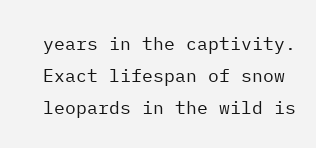years in the captivity. Exact lifespan of snow leopards in the wild is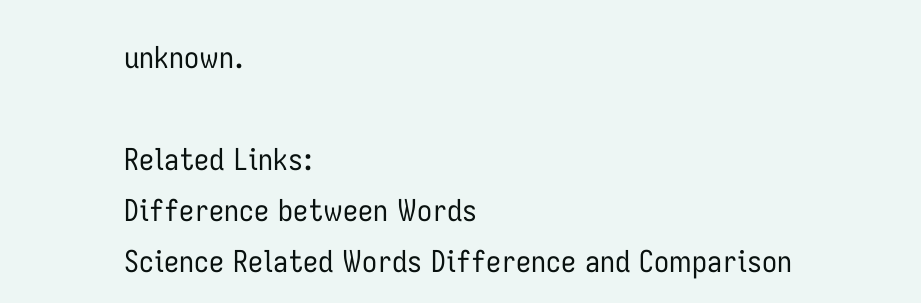unknown.

Related Links:
Difference between Words
Science Related Words Difference and Comparison